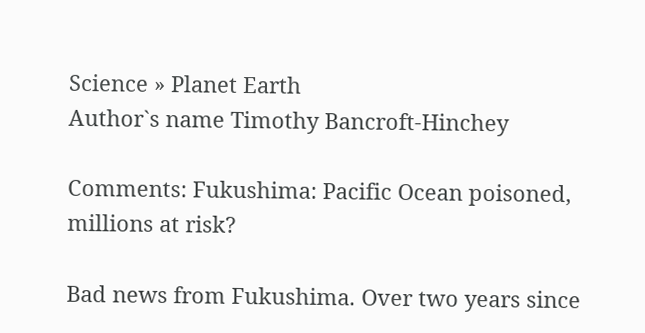Science » Planet Earth
Author`s name Timothy Bancroft-Hinchey

Comments: Fukushima: Pacific Ocean poisoned, millions at risk?

Bad news from Fukushima. Over two years since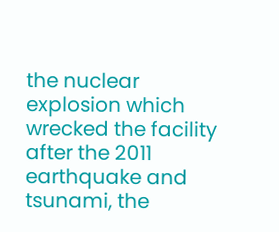the nuclear explosion which wrecked the facility after the 2011 earthquake and tsunami, the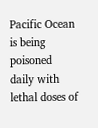Pacific Ocean is being poisoned daily with lethal doses of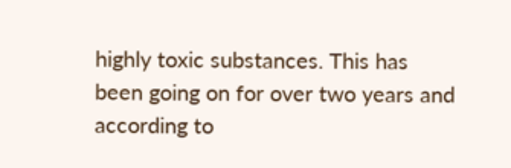highly toxic substances. This has been going on for over two years and according to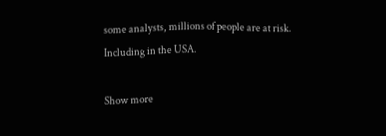some analysts, millions of people are at risk. Including in the USA.

Show more